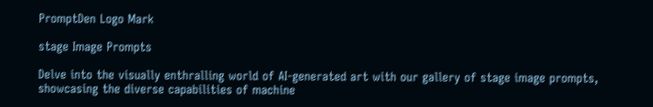PromptDen Logo Mark

stage Image Prompts

Delve into the visually enthralling world of AI-generated art with our gallery of stage image prompts, showcasing the diverse capabilities of machine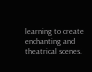learning to create enchanting and theatrical scenes.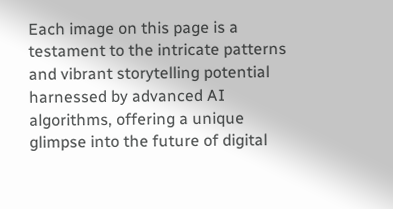Each image on this page is a testament to the intricate patterns and vibrant storytelling potential harnessed by advanced AI algorithms, offering a unique glimpse into the future of digital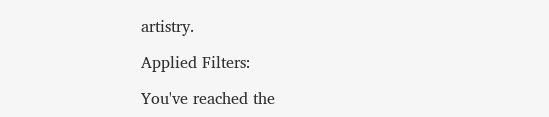artistry.

Applied Filters:

You've reached the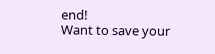end!
Want to save your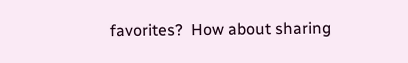favorites?  How about sharing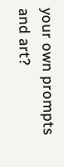your own prompts and art?